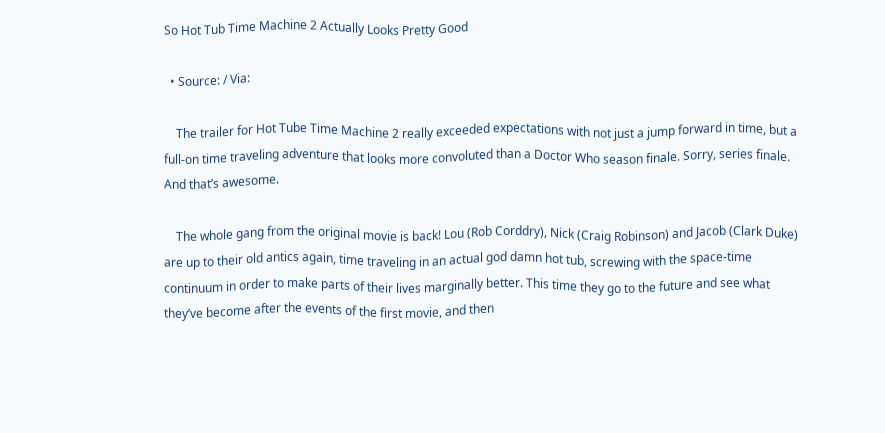So Hot Tub Time Machine 2 Actually Looks Pretty Good

  • Source: / Via:

    The trailer for Hot Tube Time Machine 2 really exceeded expectations with not just a jump forward in time, but a full-on time traveling adventure that looks more convoluted than a Doctor Who season finale. Sorry, series finale. And that’s awesome.

    The whole gang from the original movie is back! Lou (Rob Corddry), Nick (Craig Robinson) and Jacob (Clark Duke) are up to their old antics again, time traveling in an actual god damn hot tub, screwing with the space-time continuum in order to make parts of their lives marginally better. This time they go to the future and see what they’ve become after the events of the first movie, and then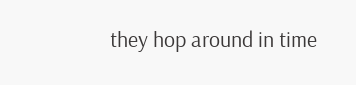they hop around in time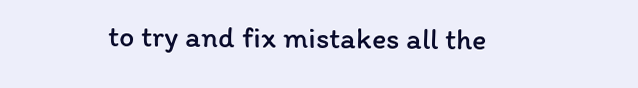to try and fix mistakes all the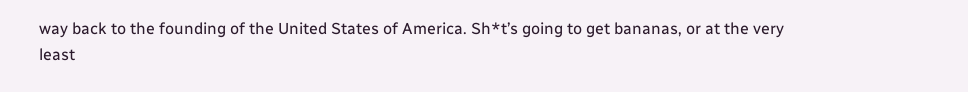way back to the founding of the United States of America. Sh*t’s going to get bananas, or at the very least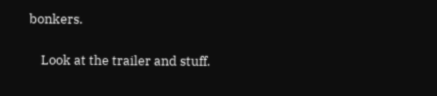bonkers.

    Look at the trailer and stuff.